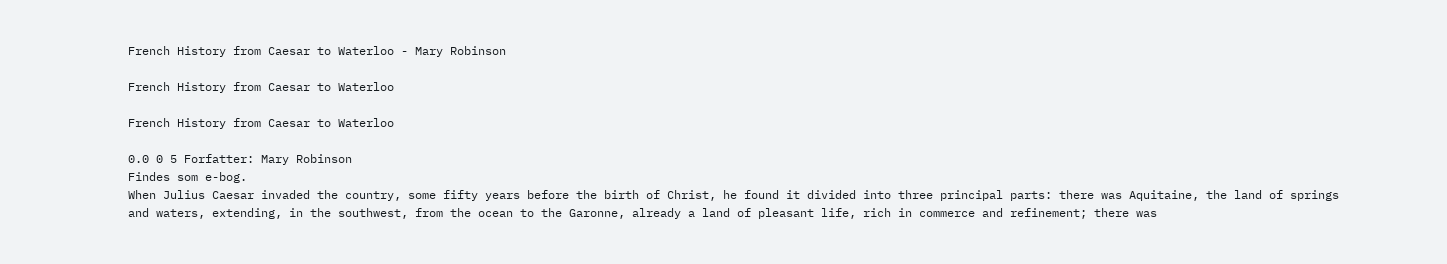French History from Caesar to Waterloo - Mary Robinson

French History from Caesar to Waterloo

French History from Caesar to Waterloo

0.0 0 5 Forfatter: Mary Robinson
Findes som e-bog.
When Julius Caesar invaded the country, some fifty years before the birth of Christ, he found it divided into three principal parts: there was Aquitaine, the land of springs and waters, extending, in the southwest, from the ocean to the Garonne, already a land of pleasant life, rich in commerce and refinement; there was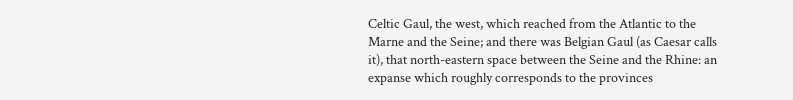Celtic Gaul, the west, which reached from the Atlantic to the Marne and the Seine; and there was Belgian Gaul (as Caesar calls it), that north-eastern space between the Seine and the Rhine: an expanse which roughly corresponds to the provinces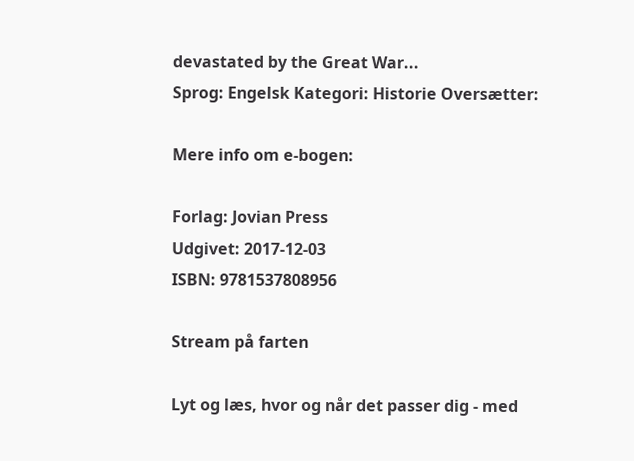devastated by the Great War...
Sprog: Engelsk Kategori: Historie Oversætter:

Mere info om e-bogen:

Forlag: Jovian Press
Udgivet: 2017-12-03
ISBN: 9781537808956

Stream på farten

Lyt og læs, hvor og når det passer dig - med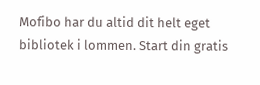Mofibo har du altid dit helt eget bibliotek i lommen. Start din gratis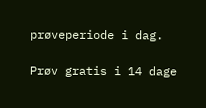prøveperiode i dag.

Prøv gratis i 14 dage